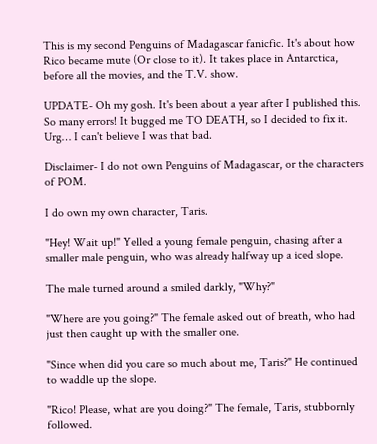This is my second Penguins of Madagascar fanicfic. It's about how Rico became mute (Or close to it). It takes place in Antarctica, before all the movies, and the T.V. show.

UPDATE- Oh my gosh. It's been about a year after I published this. So many errors! It bugged me TO DEATH, so I decided to fix it. Urg… I can't believe I was that bad.

Disclaimer- I do not own Penguins of Madagascar, or the characters of POM.

I do own my own character, Taris.

"Hey! Wait up!" Yelled a young female penguin, chasing after a smaller male penguin, who was already halfway up a iced slope.

The male turned around a smiled darkly, "Why?"

"Where are you going?" The female asked out of breath, who had just then caught up with the smaller one.

"Since when did you care so much about me, Taris?" He continued to waddle up the slope.

"Rico! Please, what are you doing?" The female, Taris, stubbornly followed.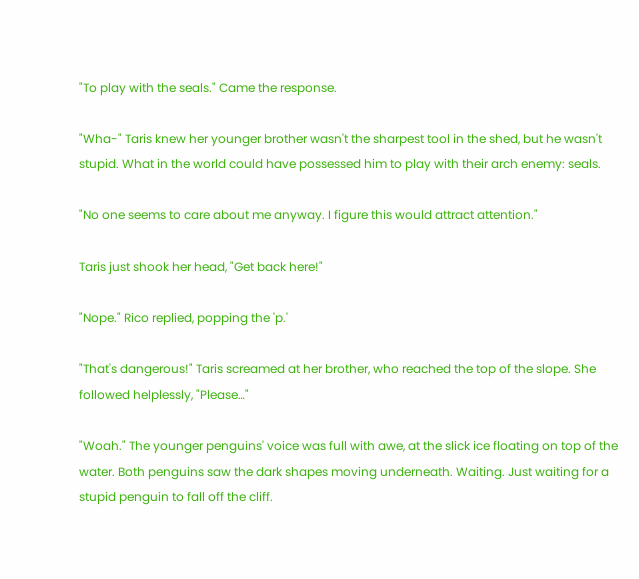"To play with the seals." Came the response.

"Wha-" Taris knew her younger brother wasn't the sharpest tool in the shed, but he wasn't stupid. What in the world could have possessed him to play with their arch enemy: seals.

"No one seems to care about me anyway. I figure this would attract attention."

Taris just shook her head, "Get back here!"

"Nope." Rico replied, popping the 'p.'

"That's dangerous!" Taris screamed at her brother, who reached the top of the slope. She followed helplessly, "Please…"

"Woah." The younger penguins' voice was full with awe, at the slick ice floating on top of the water. Both penguins saw the dark shapes moving underneath. Waiting. Just waiting for a stupid penguin to fall off the cliff.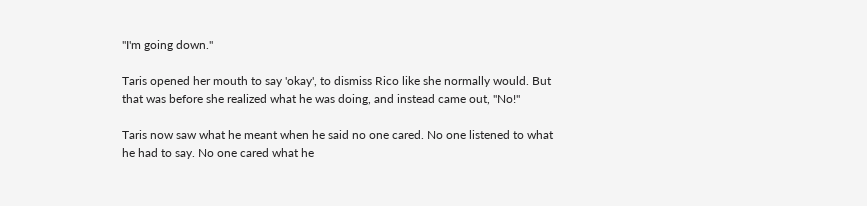"I'm going down."

Taris opened her mouth to say 'okay', to dismiss Rico like she normally would. But that was before she realized what he was doing, and instead came out, "No!"

Taris now saw what he meant when he said no one cared. No one listened to what he had to say. No one cared what he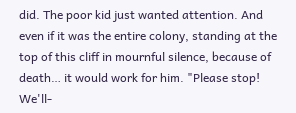did. The poor kid just wanted attention. And even if it was the entire colony, standing at the top of this cliff in mournful silence, because of death… it would work for him. "Please stop! We'll-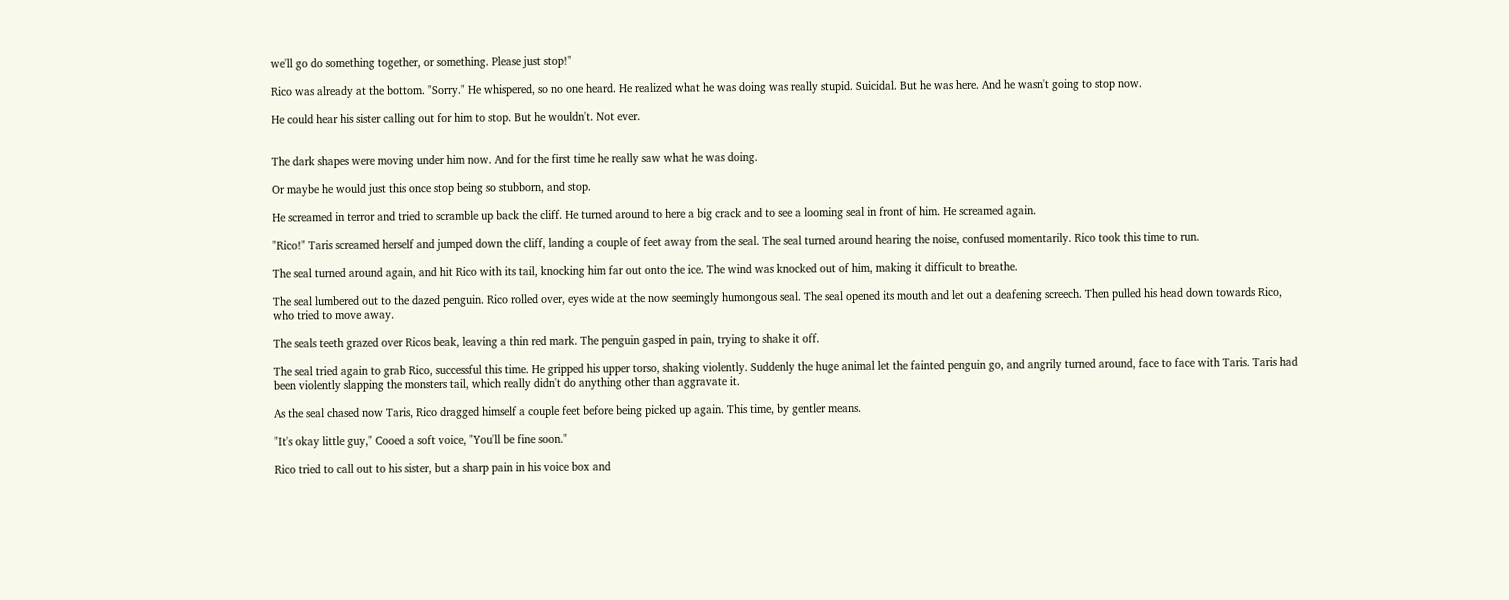we'll go do something together, or something. Please just stop!"

Rico was already at the bottom. "Sorry." He whispered, so no one heard. He realized what he was doing was really stupid. Suicidal. But he was here. And he wasn't going to stop now.

He could hear his sister calling out for him to stop. But he wouldn't. Not ever.


The dark shapes were moving under him now. And for the first time he really saw what he was doing.

Or maybe he would just this once stop being so stubborn, and stop.

He screamed in terror and tried to scramble up back the cliff. He turned around to here a big crack and to see a looming seal in front of him. He screamed again.

"Rico!" Taris screamed herself and jumped down the cliff, landing a couple of feet away from the seal. The seal turned around hearing the noise, confused momentarily. Rico took this time to run.

The seal turned around again, and hit Rico with its tail, knocking him far out onto the ice. The wind was knocked out of him, making it difficult to breathe.

The seal lumbered out to the dazed penguin. Rico rolled over, eyes wide at the now seemingly humongous seal. The seal opened its mouth and let out a deafening screech. Then pulled his head down towards Rico, who tried to move away.

The seals teeth grazed over Ricos beak, leaving a thin red mark. The penguin gasped in pain, trying to shake it off.

The seal tried again to grab Rico, successful this time. He gripped his upper torso, shaking violently. Suddenly the huge animal let the fainted penguin go, and angrily turned around, face to face with Taris. Taris had been violently slapping the monsters tail, which really didn't do anything other than aggravate it.

As the seal chased now Taris, Rico dragged himself a couple feet before being picked up again. This time, by gentler means.

"It's okay little guy," Cooed a soft voice, "You'll be fine soon."

Rico tried to call out to his sister, but a sharp pain in his voice box and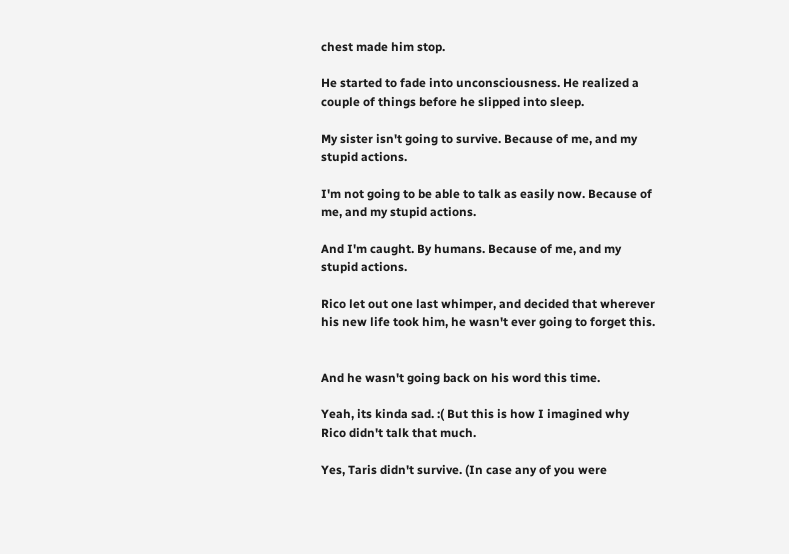chest made him stop.

He started to fade into unconsciousness. He realized a couple of things before he slipped into sleep.

My sister isn't going to survive. Because of me, and my stupid actions.

I'm not going to be able to talk as easily now. Because of me, and my stupid actions.

And I'm caught. By humans. Because of me, and my stupid actions.

Rico let out one last whimper, and decided that wherever his new life took him, he wasn't ever going to forget this.


And he wasn't going back on his word this time.

Yeah, its kinda sad. :( But this is how I imagined why Rico didn't talk that much.

Yes, Taris didn't survive. (In case any of you were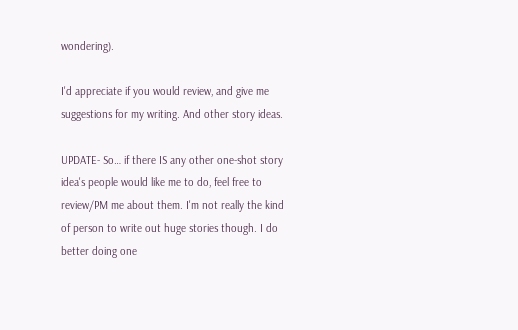wondering).

I'd appreciate if you would review, and give me suggestions for my writing. And other story ideas.

UPDATE- So… if there IS any other one-shot story idea's people would like me to do, feel free to review/PM me about them. I'm not really the kind of person to write out huge stories though. I do better doing one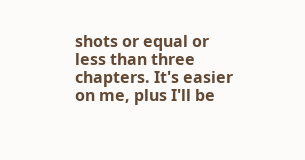shots or equal or less than three chapters. It's easier on me, plus I'll be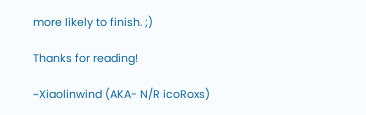more likely to finish. ;)

Thanks for reading!

~Xiaolinwind (AKA- N/R icoRoxs)